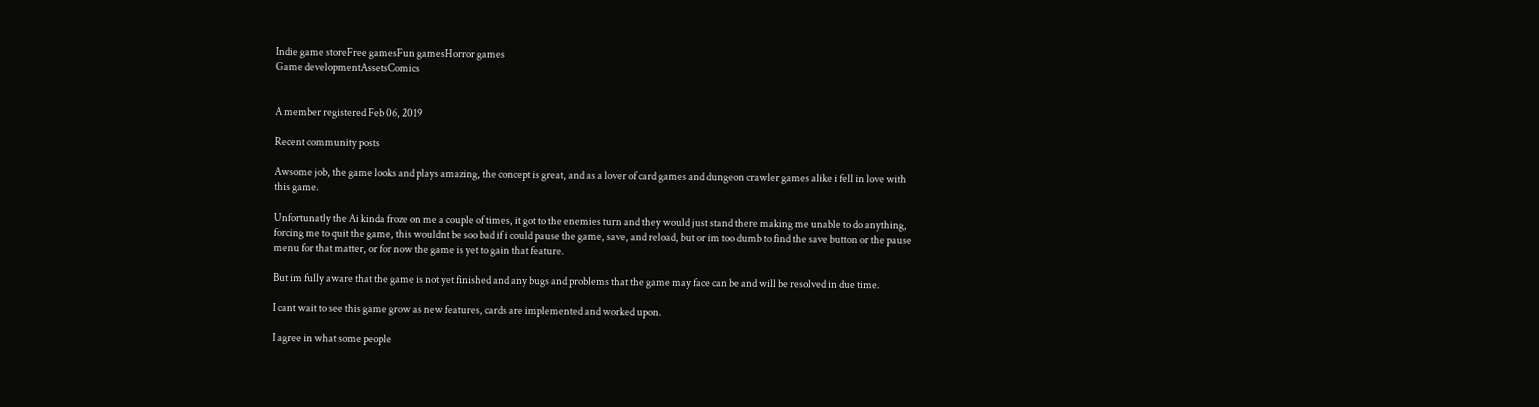Indie game storeFree gamesFun gamesHorror games
Game developmentAssetsComics


A member registered Feb 06, 2019

Recent community posts

Awsome job, the game looks and plays amazing, the concept is great, and as a lover of card games and dungeon crawler games alike i fell in love with this game.

Unfortunatly the Ai kinda froze on me a couple of times, it got to the enemies turn and they would just stand there making me unable to do anything, forcing me to quit the game, this wouldnt be soo bad if i could pause the game, save, and reload, but or im too dumb to find the save button or the pause menu for that matter, or for now the game is yet to gain that feature.

But im fully aware that the game is not yet finished and any bugs and problems that the game may face can be and will be resolved in due time.

I cant wait to see this game grow as new features, cards are implemented and worked upon.

I agree in what some people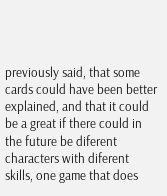previously said, that some cards could have been better explained, and that it could be a great if there could in the future be diferent characters with diferent skills, one game that does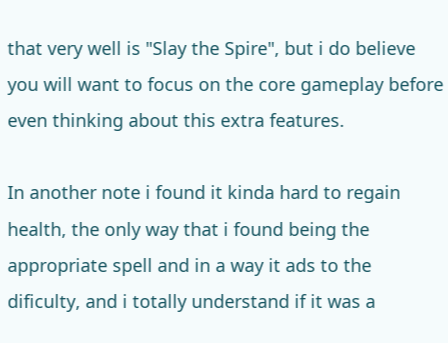that very well is "Slay the Spire", but i do believe you will want to focus on the core gameplay before even thinking about this extra features.

In another note i found it kinda hard to regain health, the only way that i found being the appropriate spell and in a way it ads to the dificulty, and i totally understand if it was a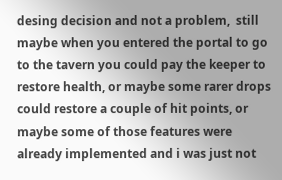desing decision and not a problem,  still maybe when you entered the portal to go to the tavern you could pay the keeper to restore health, or maybe some rarer drops could restore a couple of hit points, or maybe some of those features were already implemented and i was just not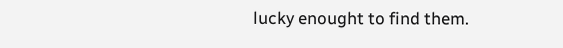lucky enought to find them.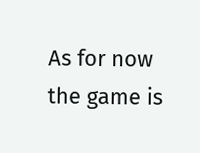As for now the game is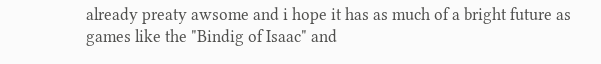already preaty awsome and i hope it has as much of a bright future as games like the "Bindig of Isaac" and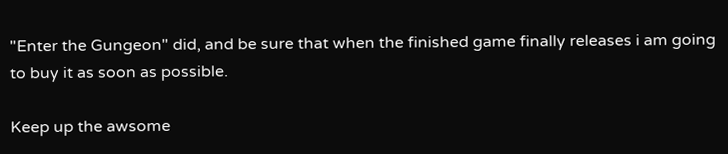"Enter the Gungeon" did, and be sure that when the finished game finally releases i am going to buy it as soon as possible.

Keep up the awsome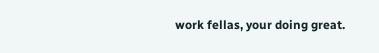work fellas, your doing great.